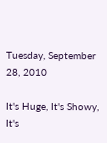Tuesday, September 28, 2010

It's Huge, It's Showy, It's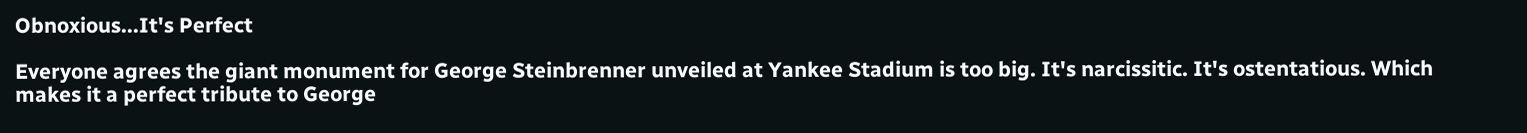Obnoxious...It's Perfect

Everyone agrees the giant monument for George Steinbrenner unveiled at Yankee Stadium is too big. It's narcissitic. It's ostentatious. Which makes it a perfect tribute to George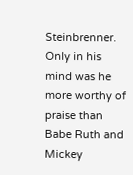Steinbrenner. Only in his mind was he more worthy of praise than Babe Ruth and Mickey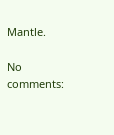Mantle.

No comments: